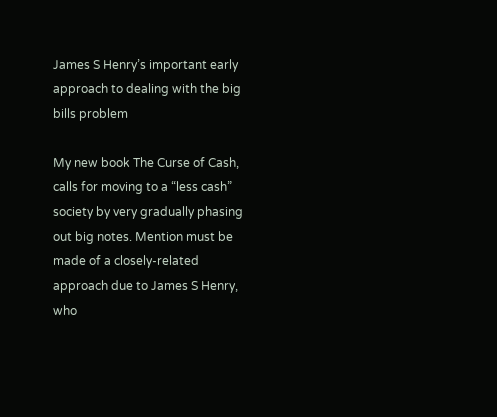James S Henry’s important early approach to dealing with the big bills problem

My new book The Curse of Cash, calls for moving to a “less cash” society by very gradually phasing out big notes. Mention must be made of a closely-related approach due to James S Henry, who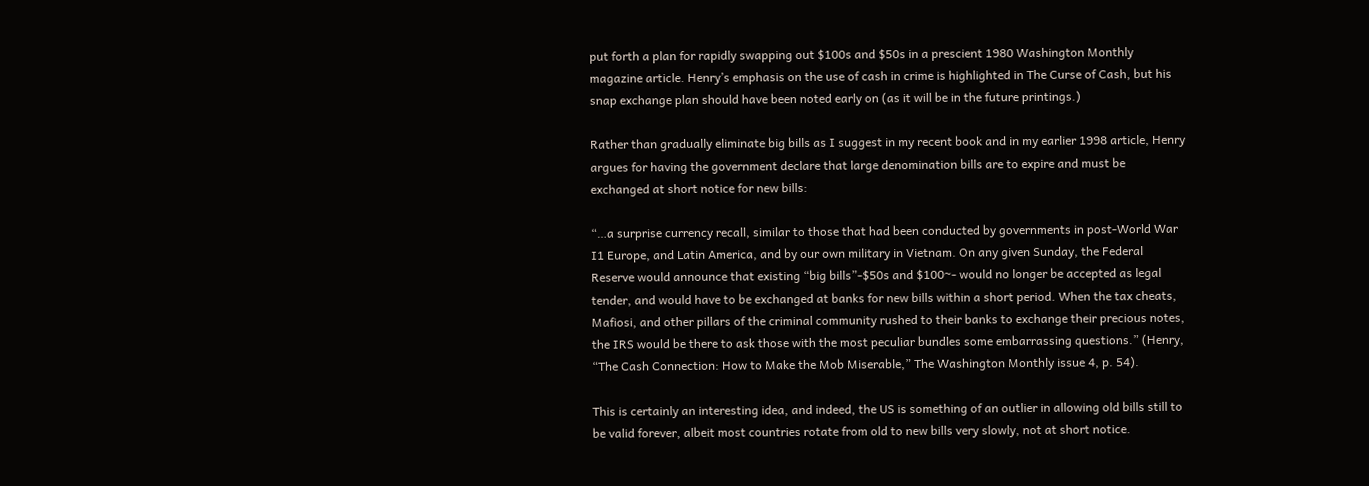put forth a plan for rapidly swapping out $100s and $50s in a prescient 1980 Washington Monthly magazine article. Henry’s emphasis on the use of cash in crime is highlighted in The Curse of Cash, but his snap exchange plan should have been noted early on (as it will be in the future printings.)

Rather than gradually eliminate big bills as I suggest in my recent book and in my earlier 1998 article, Henry argues for having the government declare that large denomination bills are to expire and must be exchanged at short notice for new bills:

“…a surprise currency recall, similar to those that had been conducted by governments in post-World War I1 Europe, and Latin America, and by our own military in Vietnam. On any given Sunday, the Federal Reserve would announce that existing “big bills”-$50s and $100~- would no longer be accepted as legal tender, and would have to be exchanged at banks for new bills within a short period. When the tax cheats, Mafiosi, and other pillars of the criminal community rushed to their banks to exchange their precious notes, the IRS would be there to ask those with the most peculiar bundles some embarrassing questions.” (Henry, “The Cash Connection: How to Make the Mob Miserable,” The Washington Monthly issue 4, p. 54).

This is certainly an interesting idea, and indeed, the US is something of an outlier in allowing old bills still to be valid forever, albeit most countries rotate from old to new bills very slowly, not at short notice.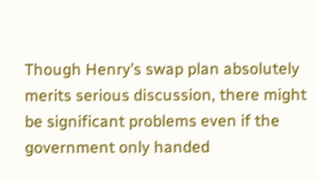Though Henry’s swap plan absolutely merits serious discussion, there might be significant problems even if the government only handed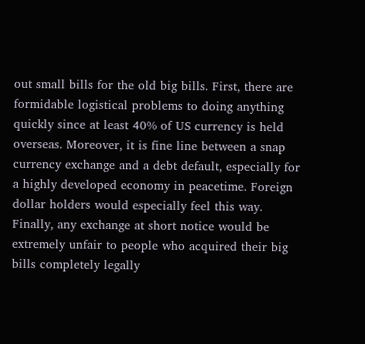out small bills for the old big bills. First, there are formidable logistical problems to doing anything quickly since at least 40% of US currency is held overseas. Moreover, it is fine line between a snap currency exchange and a debt default, especially for a highly developed economy in peacetime. Foreign dollar holders would especially feel this way. Finally, any exchange at short notice would be extremely unfair to people who acquired their big bills completely legally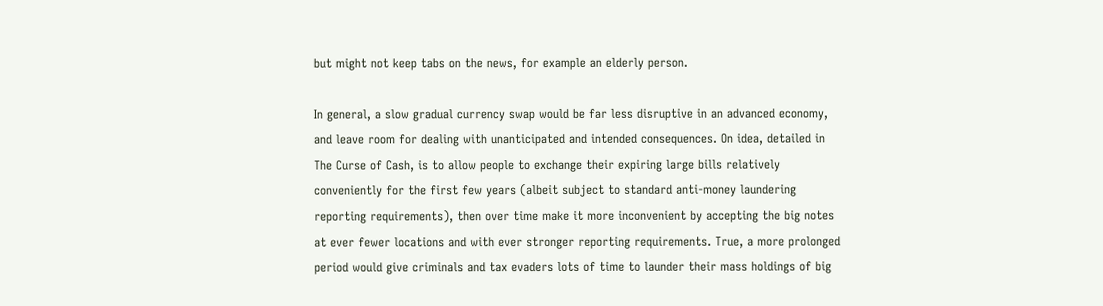but might not keep tabs on the news, for example an elderly person.

In general, a slow gradual currency swap would be far less disruptive in an advanced economy, and leave room for dealing with unanticipated and intended consequences. On idea, detailed in The Curse of Cash, is to allow people to exchange their expiring large bills relatively conveniently for the first few years (albeit subject to standard anti-money laundering reporting requirements), then over time make it more inconvenient by accepting the big notes at ever fewer locations and with ever stronger reporting requirements. True, a more prolonged period would give criminals and tax evaders lots of time to launder their mass holdings of big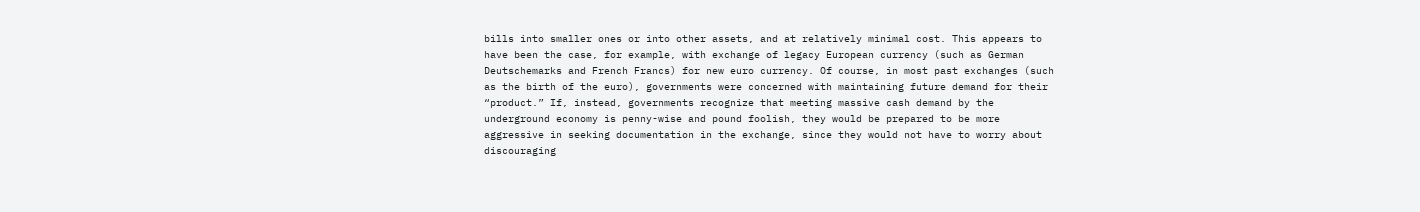bills into smaller ones or into other assets, and at relatively minimal cost. This appears to have been the case, for example, with exchange of legacy European currency (such as German Deutschemarks and French Francs) for new euro currency. Of course, in most past exchanges (such as the birth of the euro), governments were concerned with maintaining future demand for their “product.” If, instead, governments recognize that meeting massive cash demand by the underground economy is penny-wise and pound foolish, they would be prepared to be more aggressive in seeking documentation in the exchange, since they would not have to worry about discouraging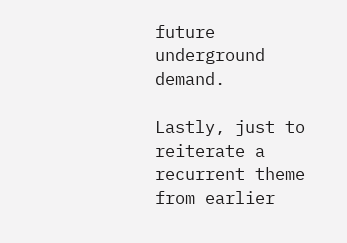future underground demand.

Lastly, just to reiterate a recurrent theme from earlier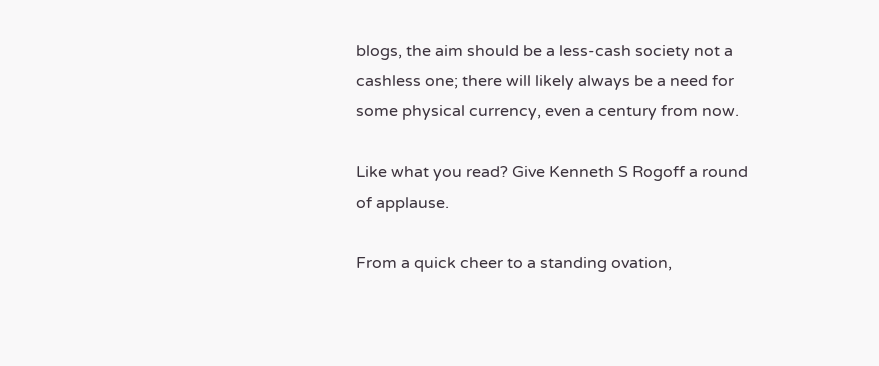blogs, the aim should be a less-cash society not a cashless one; there will likely always be a need for some physical currency, even a century from now.

Like what you read? Give Kenneth S Rogoff a round of applause.

From a quick cheer to a standing ovation,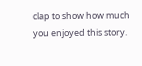clap to show how much you enjoyed this story.